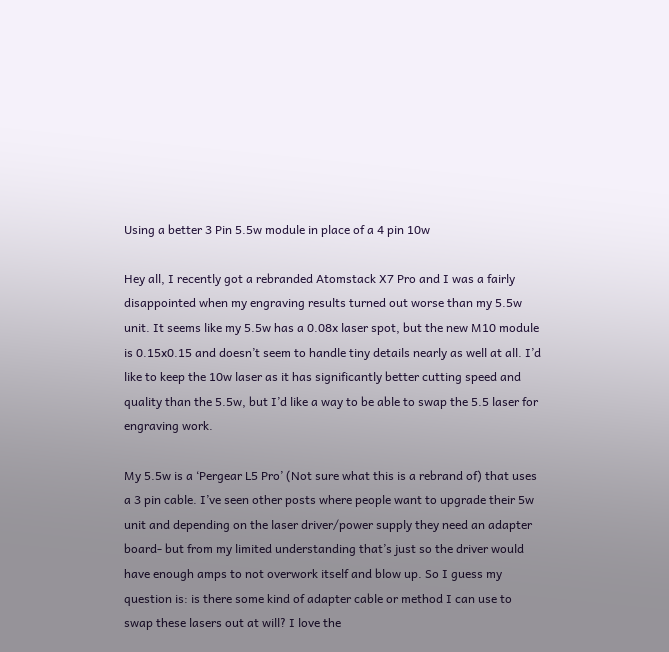Using a better 3 Pin 5.5w module in place of a 4 pin 10w

Hey all, I recently got a rebranded Atomstack X7 Pro and I was a fairly disappointed when my engraving results turned out worse than my 5.5w unit. It seems like my 5.5w has a 0.08x laser spot, but the new M10 module is 0.15x0.15 and doesn’t seem to handle tiny details nearly as well at all. I’d like to keep the 10w laser as it has significantly better cutting speed and quality than the 5.5w, but I’d like a way to be able to swap the 5.5 laser for engraving work.

My 5.5w is a ‘Pergear L5 Pro’ (Not sure what this is a rebrand of) that uses a 3 pin cable. I’ve seen other posts where people want to upgrade their 5w unit and depending on the laser driver/power supply they need an adapter board- but from my limited understanding that’s just so the driver would have enough amps to not overwork itself and blow up. So I guess my question is: is there some kind of adapter cable or method I can use to swap these lasers out at will? I love the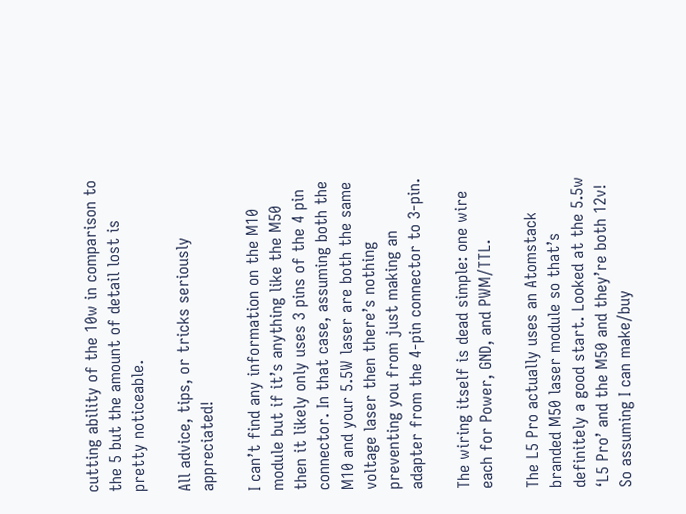cutting ability of the 10w in comparison to the 5 but the amount of detail lost is pretty noticeable.

All advice, tips, or tricks seriously appreciated!

I can’t find any information on the M10 module but if it’s anything like the M50 then it likely only uses 3 pins of the 4 pin connector. In that case, assuming both the M10 and your 5.5W laser are both the same voltage laser then there’s nothing preventing you from just making an adapter from the 4-pin connector to 3-pin.

The wiring itself is dead simple: one wire each for Power, GND, and PWM/TTL.

The L5 Pro actually uses an Atomstack branded M50 laser module so that’s definitely a good start. Looked at the 5.5w ‘L5 Pro’ and the M50 and they’re both 12v! So assuming I can make/buy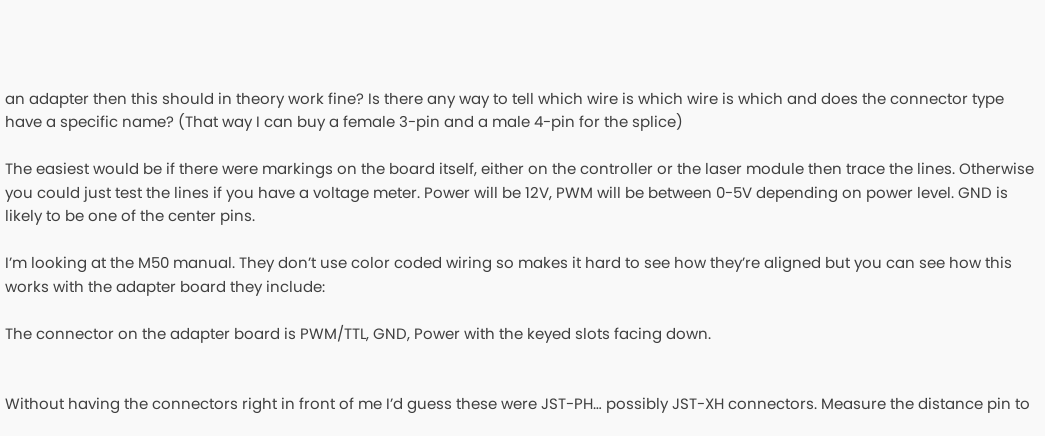an adapter then this should in theory work fine? Is there any way to tell which wire is which wire is which and does the connector type have a specific name? (That way I can buy a female 3-pin and a male 4-pin for the splice)

The easiest would be if there were markings on the board itself, either on the controller or the laser module then trace the lines. Otherwise you could just test the lines if you have a voltage meter. Power will be 12V, PWM will be between 0-5V depending on power level. GND is likely to be one of the center pins.

I’m looking at the M50 manual. They don’t use color coded wiring so makes it hard to see how they’re aligned but you can see how this works with the adapter board they include:

The connector on the adapter board is PWM/TTL, GND, Power with the keyed slots facing down.


Without having the connectors right in front of me I’d guess these were JST-PH… possibly JST-XH connectors. Measure the distance pin to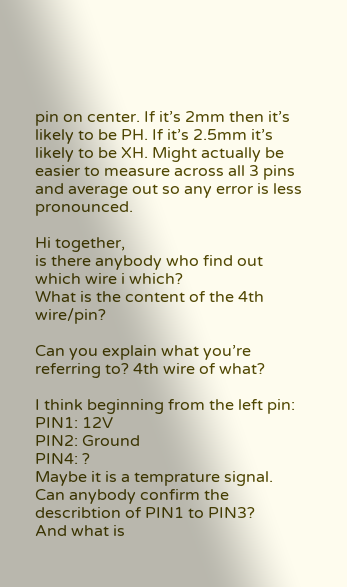pin on center. If it’s 2mm then it’s likely to be PH. If it’s 2.5mm it’s likely to be XH. Might actually be easier to measure across all 3 pins and average out so any error is less pronounced.

Hi together,
is there anybody who find out which wire i which?
What is the content of the 4th wire/pin?

Can you explain what you’re referring to? 4th wire of what?

I think beginning from the left pin:
PIN1: 12V
PIN2: Ground
PIN4: ?
Maybe it is a temprature signal.
Can anybody confirm the describtion of PIN1 to PIN3?
And what is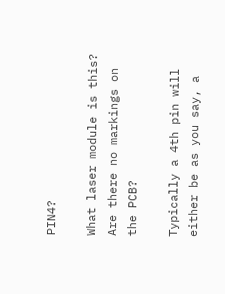PIN4?

What laser module is this? Are there no markings on the PCB?

Typically a 4th pin will either be as you say, a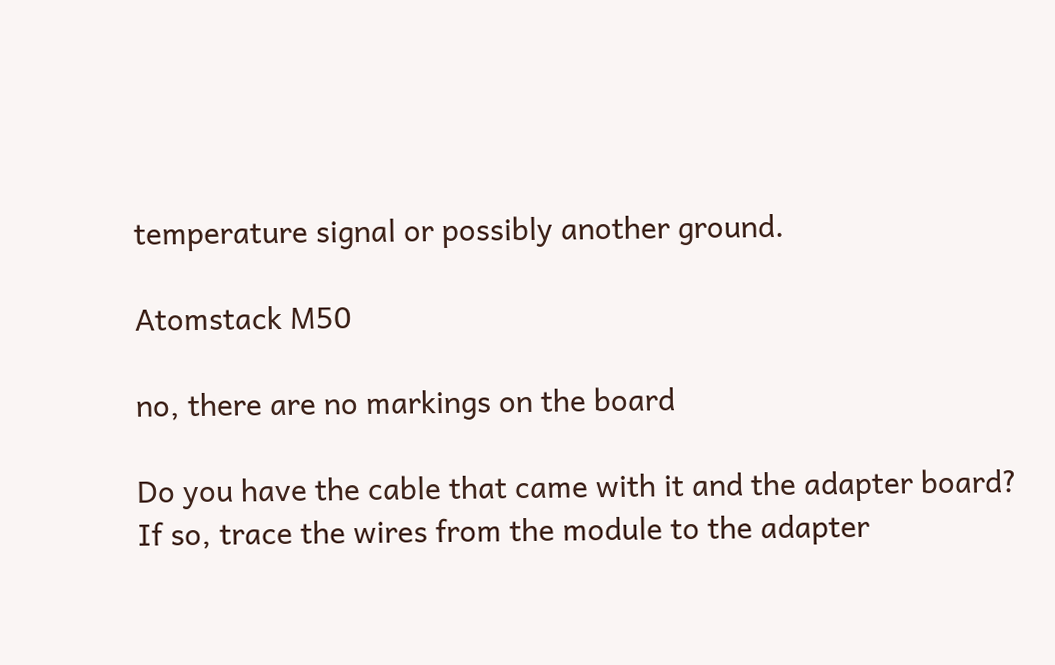temperature signal or possibly another ground.

Atomstack M50

no, there are no markings on the board

Do you have the cable that came with it and the adapter board? If so, trace the wires from the module to the adapter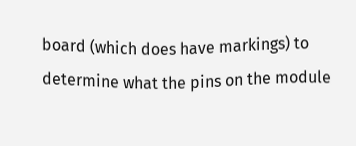board (which does have markings) to determine what the pins on the module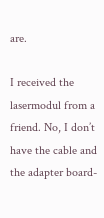are.

I received the lasermodul from a friend. No, I don’t have the cable and the adapter board-